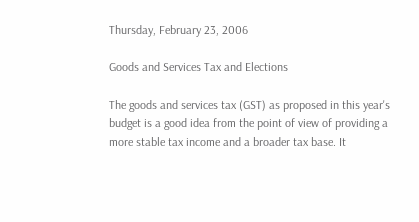Thursday, February 23, 2006

Goods and Services Tax and Elections

The goods and services tax (GST) as proposed in this year's budget is a good idea from the point of view of providing a more stable tax income and a broader tax base. It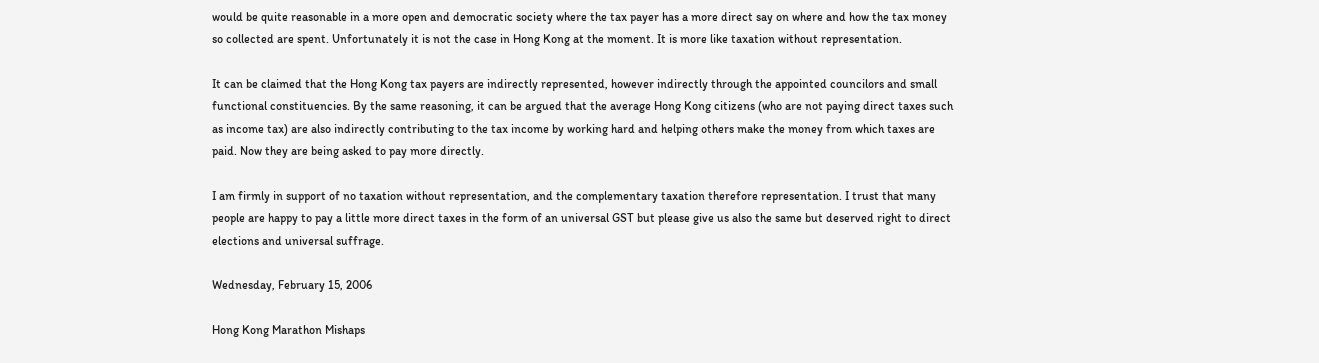would be quite reasonable in a more open and democratic society where the tax payer has a more direct say on where and how the tax money so collected are spent. Unfortunately it is not the case in Hong Kong at the moment. It is more like taxation without representation.

It can be claimed that the Hong Kong tax payers are indirectly represented, however indirectly through the appointed councilors and small functional constituencies. By the same reasoning, it can be argued that the average Hong Kong citizens (who are not paying direct taxes such as income tax) are also indirectly contributing to the tax income by working hard and helping others make the money from which taxes are paid. Now they are being asked to pay more directly.

I am firmly in support of no taxation without representation, and the complementary taxation therefore representation. I trust that many people are happy to pay a little more direct taxes in the form of an universal GST but please give us also the same but deserved right to direct elections and universal suffrage.

Wednesday, February 15, 2006

Hong Kong Marathon Mishaps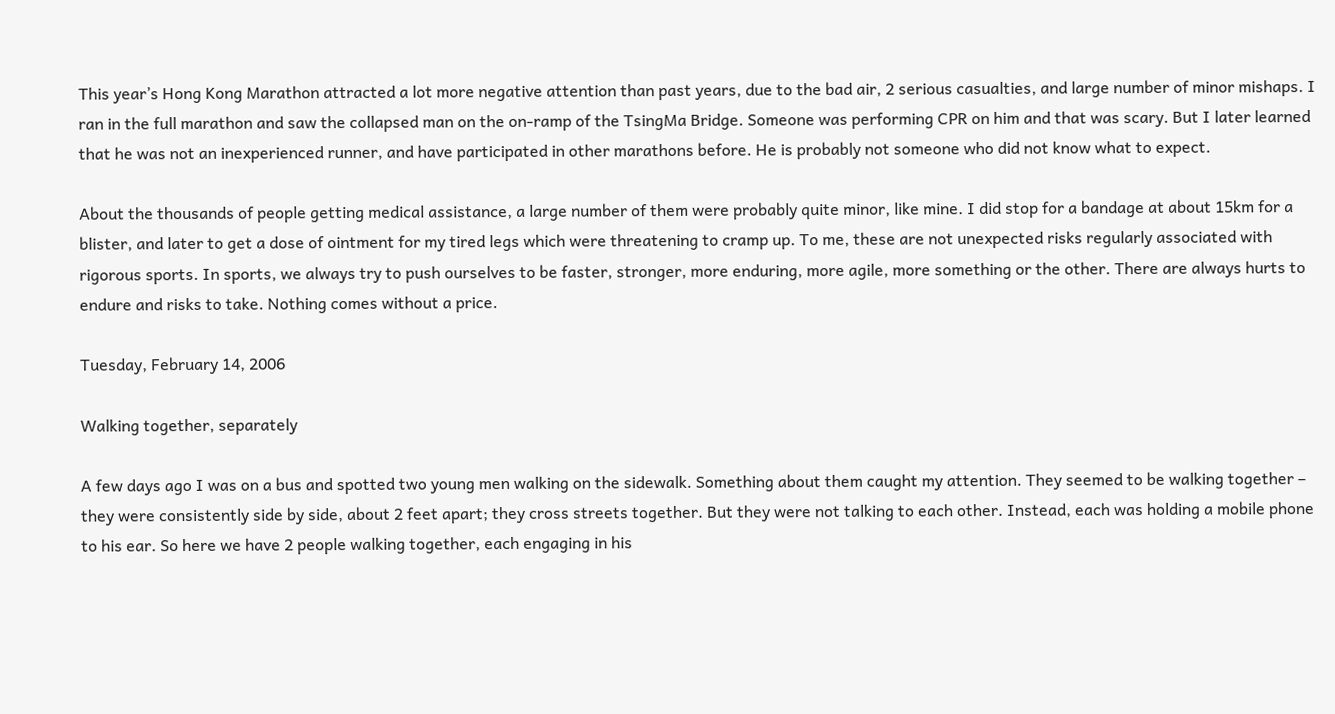This year’s Hong Kong Marathon attracted a lot more negative attention than past years, due to the bad air, 2 serious casualties, and large number of minor mishaps. I ran in the full marathon and saw the collapsed man on the on-ramp of the TsingMa Bridge. Someone was performing CPR on him and that was scary. But I later learned that he was not an inexperienced runner, and have participated in other marathons before. He is probably not someone who did not know what to expect.

About the thousands of people getting medical assistance, a large number of them were probably quite minor, like mine. I did stop for a bandage at about 15km for a blister, and later to get a dose of ointment for my tired legs which were threatening to cramp up. To me, these are not unexpected risks regularly associated with rigorous sports. In sports, we always try to push ourselves to be faster, stronger, more enduring, more agile, more something or the other. There are always hurts to endure and risks to take. Nothing comes without a price.

Tuesday, February 14, 2006

Walking together, separately

A few days ago I was on a bus and spotted two young men walking on the sidewalk. Something about them caught my attention. They seemed to be walking together – they were consistently side by side, about 2 feet apart; they cross streets together. But they were not talking to each other. Instead, each was holding a mobile phone to his ear. So here we have 2 people walking together, each engaging in his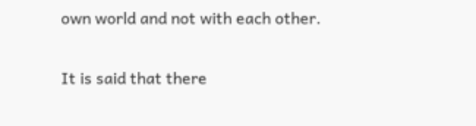own world and not with each other.

It is said that there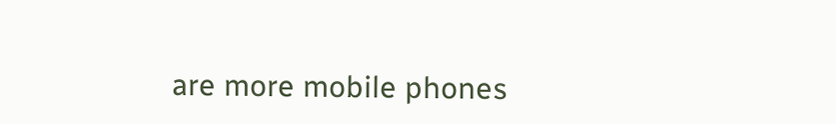are more mobile phones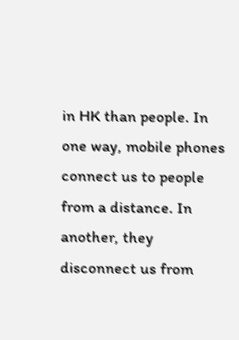in HK than people. In one way, mobile phones connect us to people from a distance. In another, they disconnect us from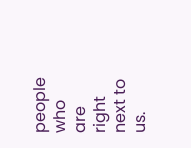people who are right next to us.